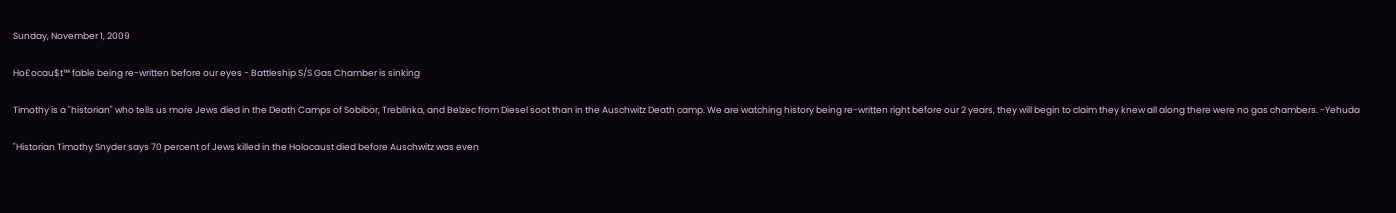Sunday, November 1, 2009

Ho£ocau$t™ fable being re-written before our eyes - Battleship S/S Gas Chamber is sinking

Timothy is a "historian" who tells us more Jews died in the Death Camps of Sobibor, Treblinka, and Belzec from Diesel soot than in the Auschwitz Death camp. We are watching history being re-written right before our 2 years, they will begin to claim they knew all along there were no gas chambers. -Yehuda

"Historian Timothy Snyder says 70 percent of Jews killed in the Holocaust died before Auschwitz was even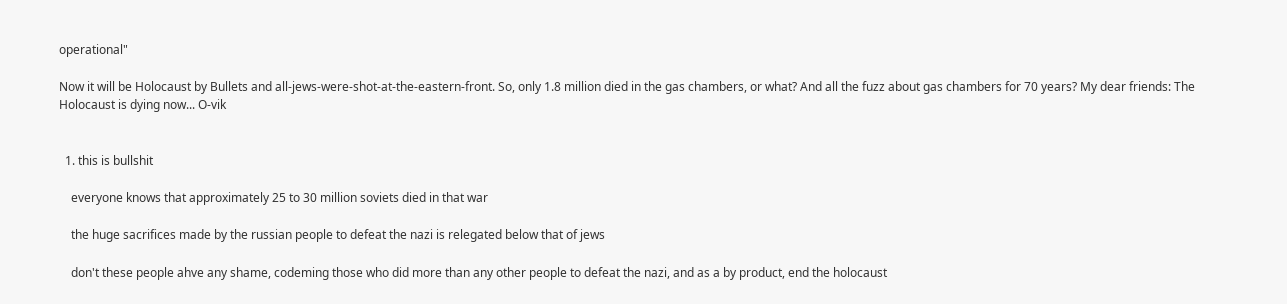operational"

Now it will be Holocaust by Bullets and all-jews-were-shot-at-the-eastern-front. So, only 1.8 million died in the gas chambers, or what? And all the fuzz about gas chambers for 70 years? My dear friends: The Holocaust is dying now... O-vik


  1. this is bullshit

    everyone knows that approximately 25 to 30 million soviets died in that war

    the huge sacrifices made by the russian people to defeat the nazi is relegated below that of jews

    don't these people ahve any shame, codeming those who did more than any other people to defeat the nazi, and as a by product, end the holocaust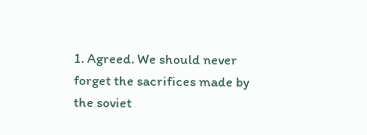1. Agreed. We should never forget the sacrifices made by the soviet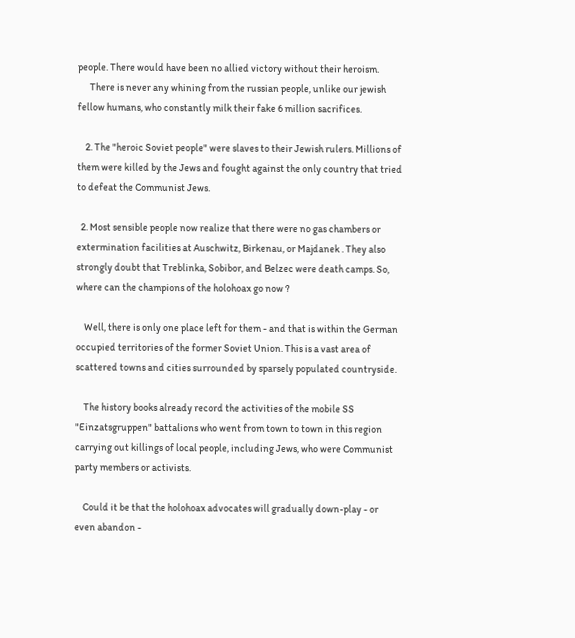people. There would have been no allied victory without their heroism.
      There is never any whining from the russian people, unlike our jewish fellow humans, who constantly milk their fake 6 million sacrifices.

    2. The "heroic Soviet people" were slaves to their Jewish rulers. Millions of them were killed by the Jews and fought against the only country that tried to defeat the Communist Jews.

  2. Most sensible people now realize that there were no gas chambers or extermination facilities at Auschwitz, Birkenau, or Majdanek . They also strongly doubt that Treblinka, Sobibor, and Belzec were death camps. So, where can the champions of the holohoax go now ?

    Well, there is only one place left for them - and that is within the German occupied territories of the former Soviet Union. This is a vast area of scattered towns and cities surrounded by sparsely populated countryside.

    The history books already record the activities of the mobile SS "Einzatsgruppen" battalions who went from town to town in this region carrying out killings of local people, including Jews, who were Communist party members or activists.

    Could it be that the holohoax advocates will gradually down-play - or even abandon -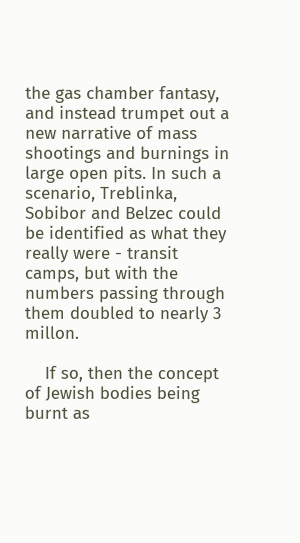the gas chamber fantasy, and instead trumpet out a new narrative of mass shootings and burnings in large open pits. In such a scenario, Treblinka, Sobibor and Belzec could be identified as what they really were - transit camps, but with the numbers passing through them doubled to nearly 3 millon.

    If so, then the concept of Jewish bodies being burnt as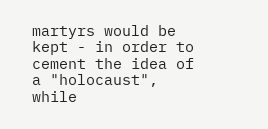martyrs would be kept - in order to cement the idea of a "holocaust", while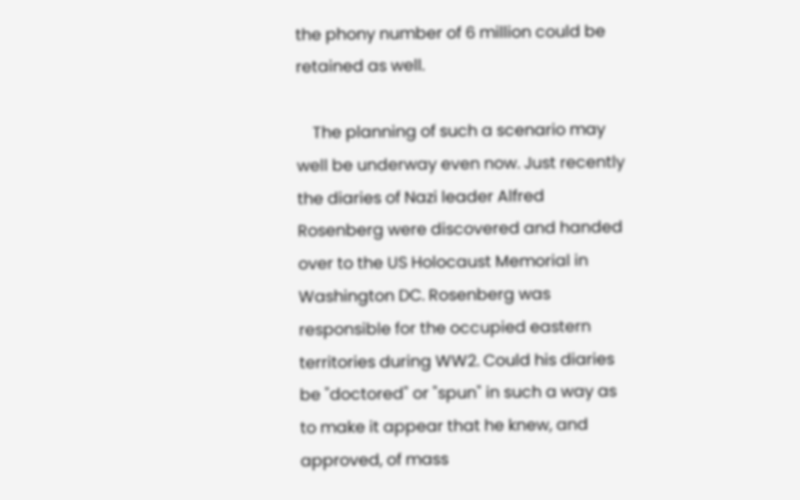the phony number of 6 million could be retained as well.

    The planning of such a scenario may well be underway even now. Just recently the diaries of Nazi leader Alfred Rosenberg were discovered and handed over to the US Holocaust Memorial in Washington DC. Rosenberg was responsible for the occupied eastern territories during WW2. Could his diaries be "doctored" or "spun" in such a way as to make it appear that he knew, and approved, of mass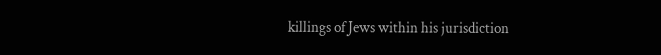killings of Jews within his jurisdiction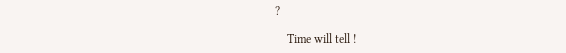?

    Time will tell !